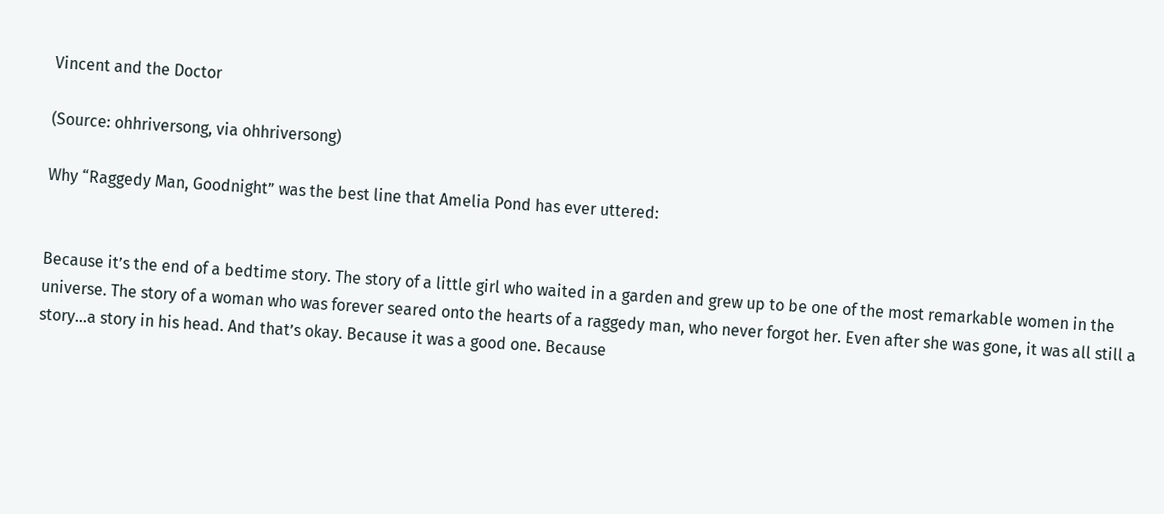Vincent and the Doctor

(Source: ohhriversong, via ohhriversong)

Why “Raggedy Man, Goodnight” was the best line that Amelia Pond has ever uttered:


Because it’s the end of a bedtime story. The story of a little girl who waited in a garden and grew up to be one of the most remarkable women in the universe. The story of a woman who was forever seared onto the hearts of a raggedy man, who never forgot her. Even after she was gone, it was all still a story…a story in his head. And that’s okay. Because it was a good one. Because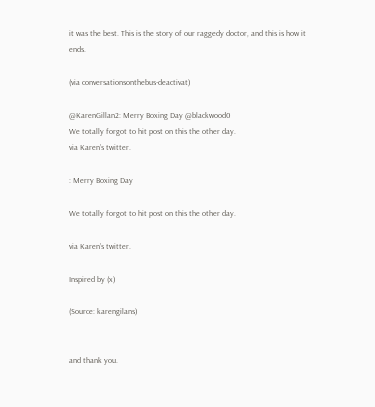it was the best. This is the story of our raggedy doctor, and this is how it ends.

(via conversationsonthebus-deactivat)

@KarenGillan2: Merry Boxing Day @blackwood0
We totally forgot to hit post on this the other day.
via Karen’s twitter.

: Merry Boxing Day

We totally forgot to hit post on this the other day.

via Karen’s twitter.

Inspired by (x)

(Source: karengilans)


and thank you.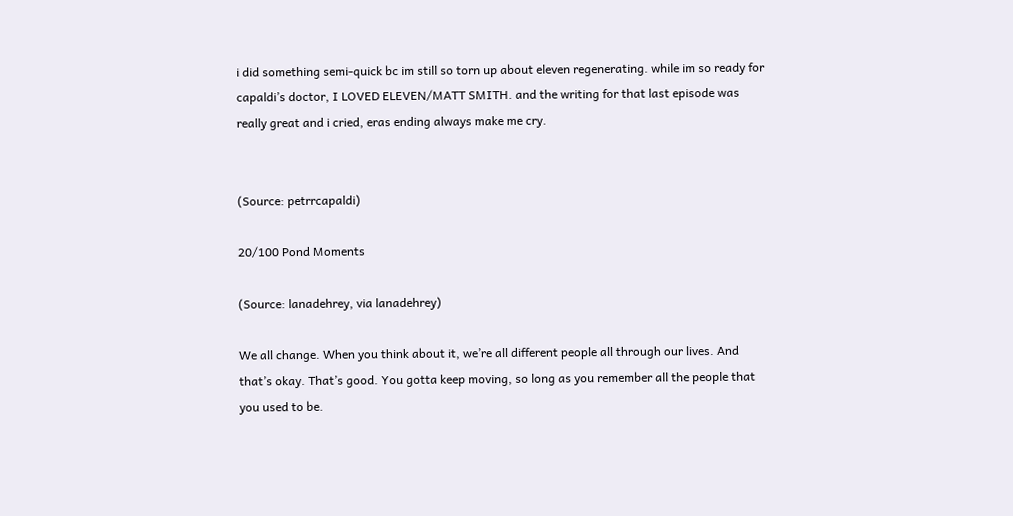i did something semi-quick bc im still so torn up about eleven regenerating. while im so ready for capaldi’s doctor, I LOVED ELEVEN/MATT SMITH. and the writing for that last episode was really great and i cried, eras ending always make me cry.


(Source: petrrcapaldi)

20/100 Pond Moments

(Source: lanadehrey, via lanadehrey)

We all change. When you think about it, we’re all different people all through our lives. And that’s okay. That’s good. You gotta keep moving, so long as you remember all the people that you used to be.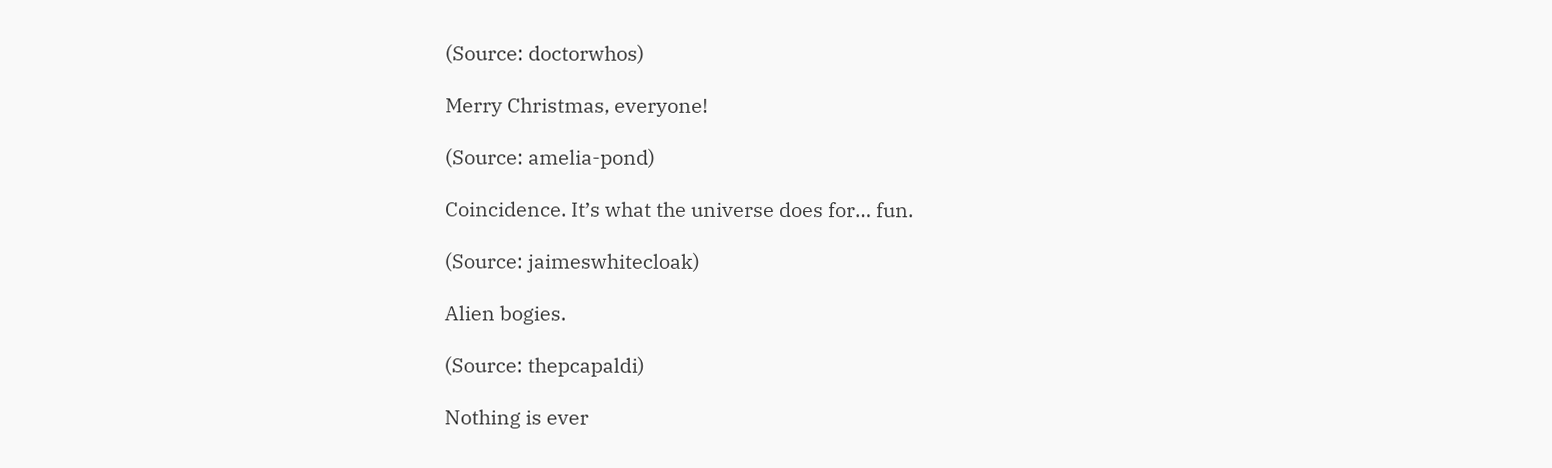(Source: doctorwhos)

Merry Christmas, everyone!

(Source: amelia-pond)

Coincidence. It’s what the universe does for… fun.

(Source: jaimeswhitecloak)

Alien bogies.

(Source: thepcapaldi)

Nothing is ever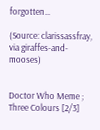forgotten…

(Source: clarissassfray, via giraffes-and-mooses)


Doctor Who Meme ; Three Colours [2/3]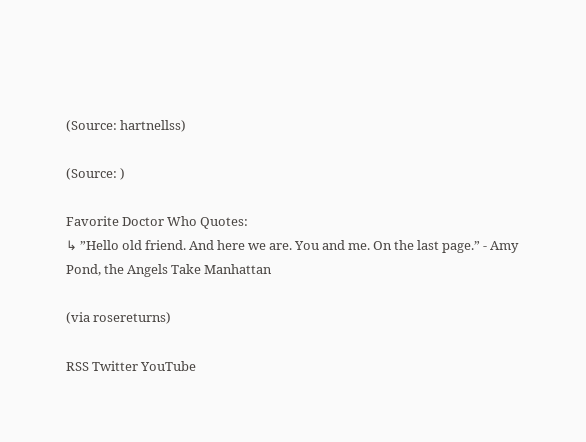(Source: hartnellss)

(Source: )

Favorite Doctor Who Quotes:
↳ ”Hello old friend. And here we are. You and me. On the last page.” - Amy Pond, the Angels Take Manhattan

(via rosereturns)

RSS Twitter YouTube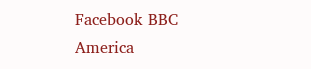Facebook BBC America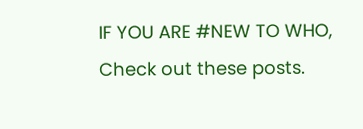IF YOU ARE #NEW TO WHO, Check out these posts.